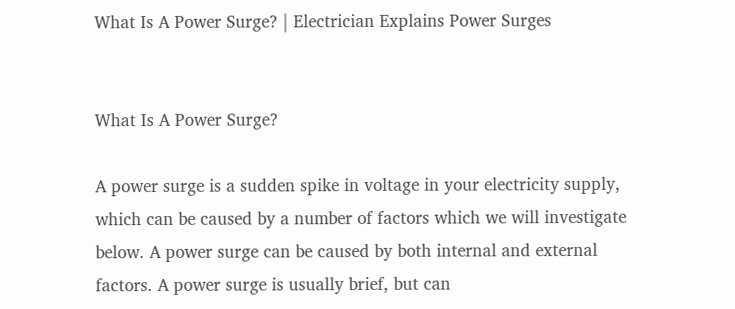What Is A Power Surge? | Electrician Explains Power Surges


What Is A Power Surge?

A power surge is a sudden spike in voltage in your electricity supply, which can be caused by a number of factors which we will investigate below. A power surge can be caused by both internal and external factors. A power surge is usually brief, but can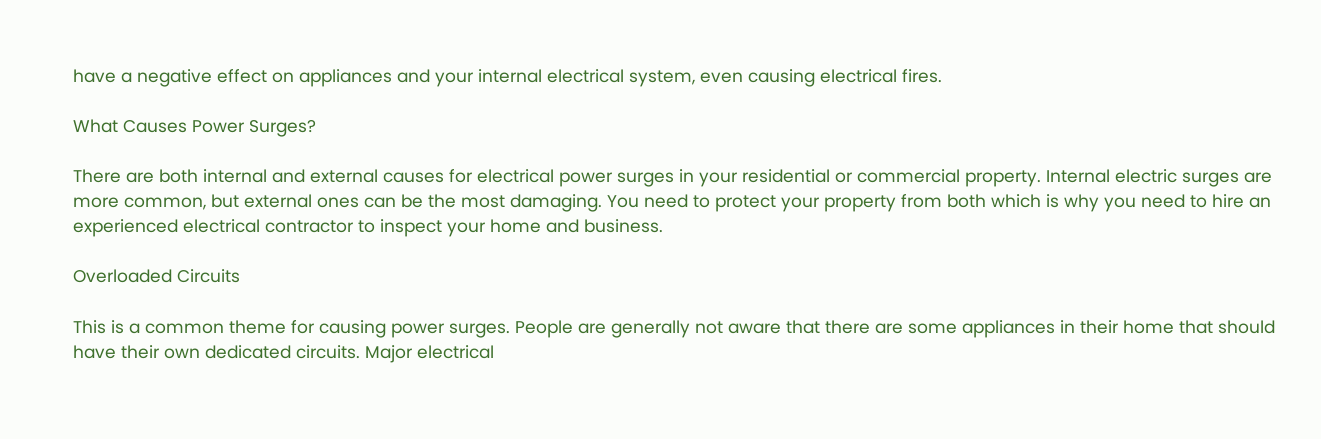have a negative effect on appliances and your internal electrical system, even causing electrical fires.

What Causes Power Surges?

There are both internal and external causes for electrical power surges in your residential or commercial property. Internal electric surges are more common, but external ones can be the most damaging. You need to protect your property from both which is why you need to hire an experienced electrical contractor to inspect your home and business.

Overloaded Circuits

This is a common theme for causing power surges. People are generally not aware that there are some appliances in their home that should have their own dedicated circuits. Major electrical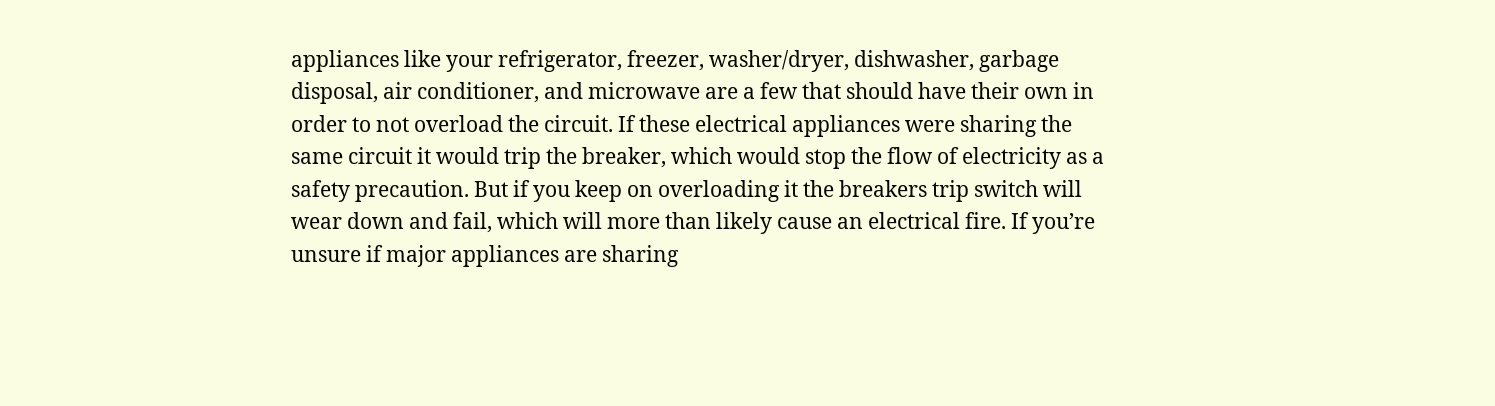appliances like your refrigerator, freezer, washer/dryer, dishwasher, garbage disposal, air conditioner, and microwave are a few that should have their own in order to not overload the circuit. If these electrical appliances were sharing the same circuit it would trip the breaker, which would stop the flow of electricity as a safety precaution. But if you keep on overloading it the breakers trip switch will wear down and fail, which will more than likely cause an electrical fire. If you’re unsure if major appliances are sharing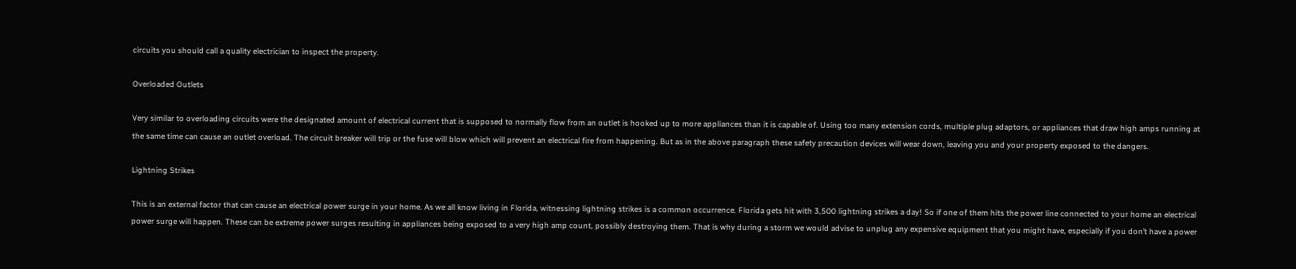circuits you should call a quality electrician to inspect the property.

Overloaded Outlets

Very similar to overloading circuits were the designated amount of electrical current that is supposed to normally flow from an outlet is hooked up to more appliances than it is capable of. Using too many extension cords, multiple plug adaptors, or appliances that draw high amps running at the same time can cause an outlet overload. The circuit breaker will trip or the fuse will blow which will prevent an electrical fire from happening. But as in the above paragraph these safety precaution devices will wear down, leaving you and your property exposed to the dangers.

Lightning Strikes

This is an external factor that can cause an electrical power surge in your home. As we all know living in Florida, witnessing lightning strikes is a common occurrence. Florida gets hit with 3,500 lightning strikes a day! So if one of them hits the power line connected to your home an electrical power surge will happen. These can be extreme power surges resulting in appliances being exposed to a very high amp count, possibly destroying them. That is why during a storm we would advise to unplug any expensive equipment that you might have, especially if you don’t have a power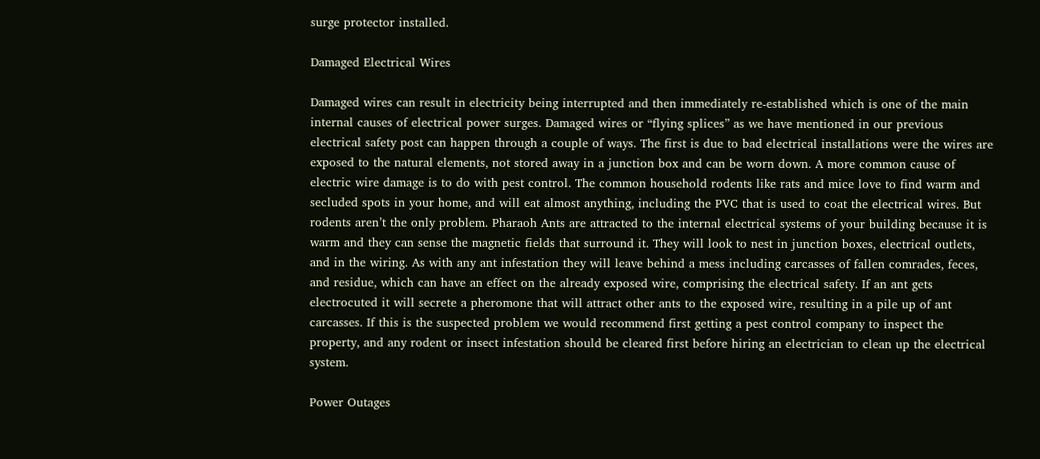surge protector installed.

Damaged Electrical Wires

Damaged wires can result in electricity being interrupted and then immediately re-established which is one of the main internal causes of electrical power surges. Damaged wires or “flying splices” as we have mentioned in our previous electrical safety post can happen through a couple of ways. The first is due to bad electrical installations were the wires are exposed to the natural elements, not stored away in a junction box and can be worn down. A more common cause of electric wire damage is to do with pest control. The common household rodents like rats and mice love to find warm and secluded spots in your home, and will eat almost anything, including the PVC that is used to coat the electrical wires. But rodents aren’t the only problem. Pharaoh Ants are attracted to the internal electrical systems of your building because it is warm and they can sense the magnetic fields that surround it. They will look to nest in junction boxes, electrical outlets, and in the wiring. As with any ant infestation they will leave behind a mess including carcasses of fallen comrades, feces, and residue, which can have an effect on the already exposed wire, comprising the electrical safety. If an ant gets electrocuted it will secrete a pheromone that will attract other ants to the exposed wire, resulting in a pile up of ant carcasses. If this is the suspected problem we would recommend first getting a pest control company to inspect the property, and any rodent or insect infestation should be cleared first before hiring an electrician to clean up the electrical system.

Power Outages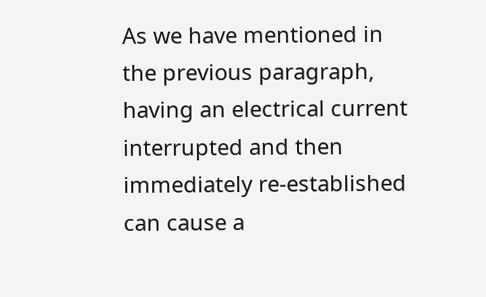As we have mentioned in the previous paragraph, having an electrical current interrupted and then immediately re-established can cause a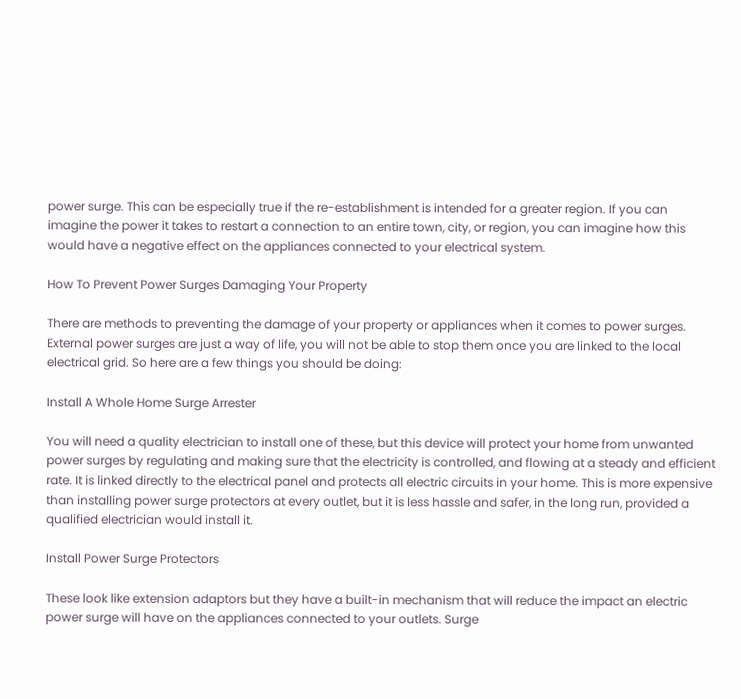power surge. This can be especially true if the re-establishment is intended for a greater region. If you can imagine the power it takes to restart a connection to an entire town, city, or region, you can imagine how this would have a negative effect on the appliances connected to your electrical system.

How To Prevent Power Surges Damaging Your Property

There are methods to preventing the damage of your property or appliances when it comes to power surges. External power surges are just a way of life, you will not be able to stop them once you are linked to the local electrical grid. So here are a few things you should be doing:

Install A Whole Home Surge Arrester

You will need a quality electrician to install one of these, but this device will protect your home from unwanted power surges by regulating and making sure that the electricity is controlled, and flowing at a steady and efficient rate. It is linked directly to the electrical panel and protects all electric circuits in your home. This is more expensive than installing power surge protectors at every outlet, but it is less hassle and safer, in the long run, provided a qualified electrician would install it.

Install Power Surge Protectors

These look like extension adaptors but they have a built-in mechanism that will reduce the impact an electric power surge will have on the appliances connected to your outlets. Surge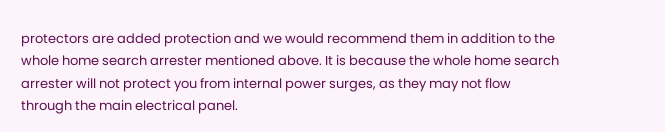protectors are added protection and we would recommend them in addition to the whole home search arrester mentioned above. It is because the whole home search arrester will not protect you from internal power surges, as they may not flow through the main electrical panel.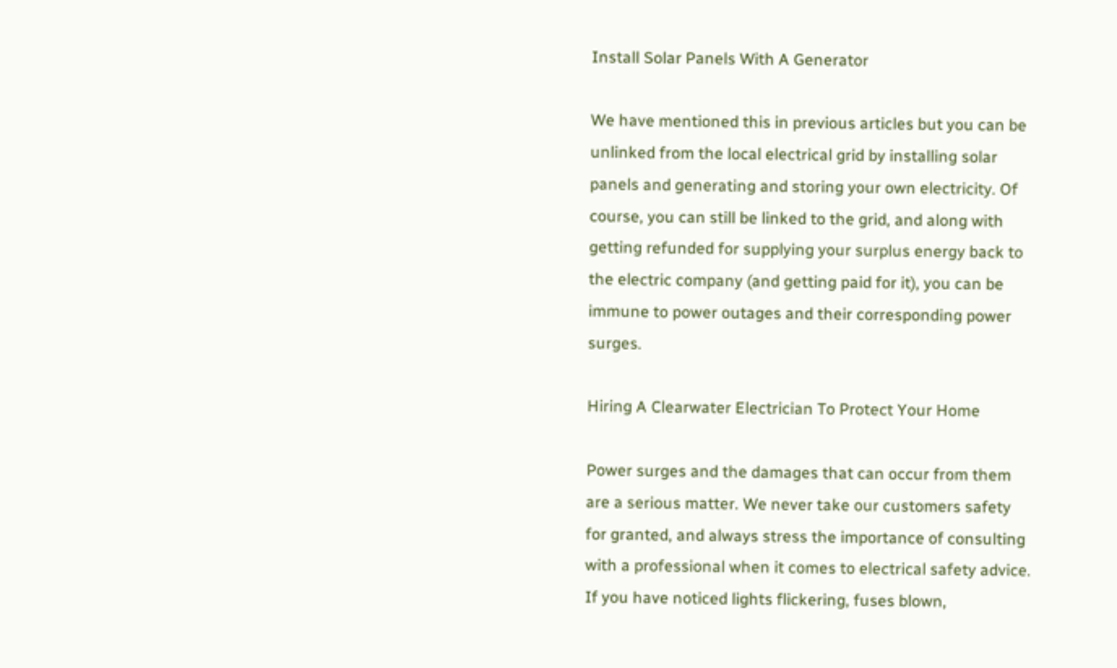Install Solar Panels With A Generator

We have mentioned this in previous articles but you can be unlinked from the local electrical grid by installing solar panels and generating and storing your own electricity. Of course, you can still be linked to the grid, and along with getting refunded for supplying your surplus energy back to the electric company (and getting paid for it), you can be immune to power outages and their corresponding power surges.

Hiring A Clearwater Electrician To Protect Your Home

Power surges and the damages that can occur from them are a serious matter. We never take our customers safety for granted, and always stress the importance of consulting with a professional when it comes to electrical safety advice. If you have noticed lights flickering, fuses blown,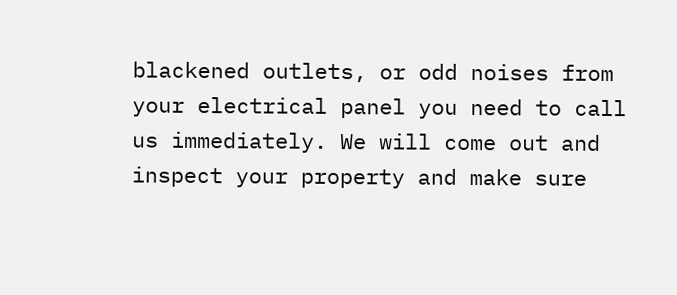blackened outlets, or odd noises from your electrical panel you need to call us immediately. We will come out and inspect your property and make sure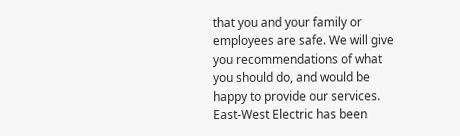that you and your family or employees are safe. We will give you recommendations of what you should do, and would be happy to provide our services. East-West Electric has been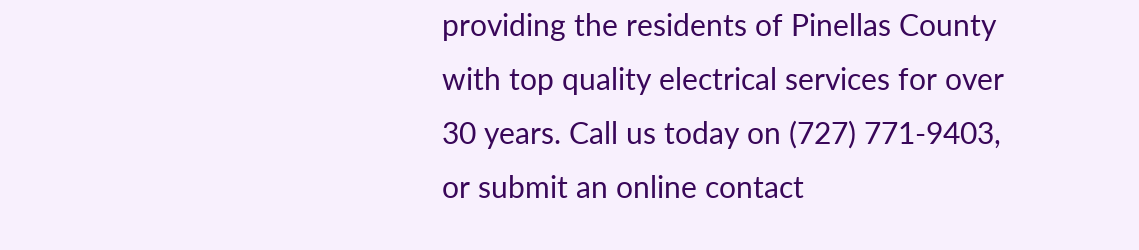providing the residents of Pinellas County with top quality electrical services for over 30 years. Call us today on (727) 771-9403, or submit an online contact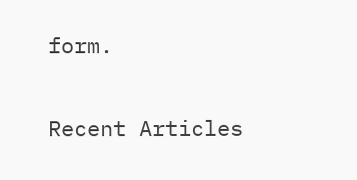form.

Recent Articles